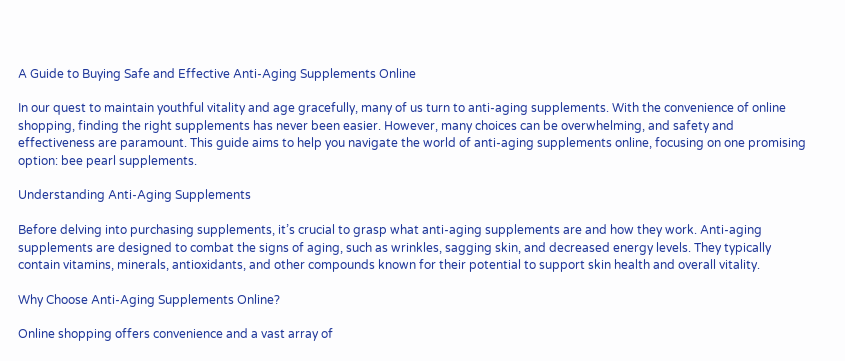A Guide to Buying Safe and Effective Anti-Aging Supplements Online

In our quest to maintain youthful vitality and age gracefully, many of us turn to anti-aging supplements. With the convenience of online shopping, finding the right supplements has never been easier. However, many choices can be overwhelming, and safety and effectiveness are paramount. This guide aims to help you navigate the world of anti-aging supplements online, focusing on one promising option: bee pearl supplements.

Understanding Anti-Aging Supplements

Before delving into purchasing supplements, it’s crucial to grasp what anti-aging supplements are and how they work. Anti-aging supplements are designed to combat the signs of aging, such as wrinkles, sagging skin, and decreased energy levels. They typically contain vitamins, minerals, antioxidants, and other compounds known for their potential to support skin health and overall vitality.

Why Choose Anti-Aging Supplements Online?

Online shopping offers convenience and a vast array of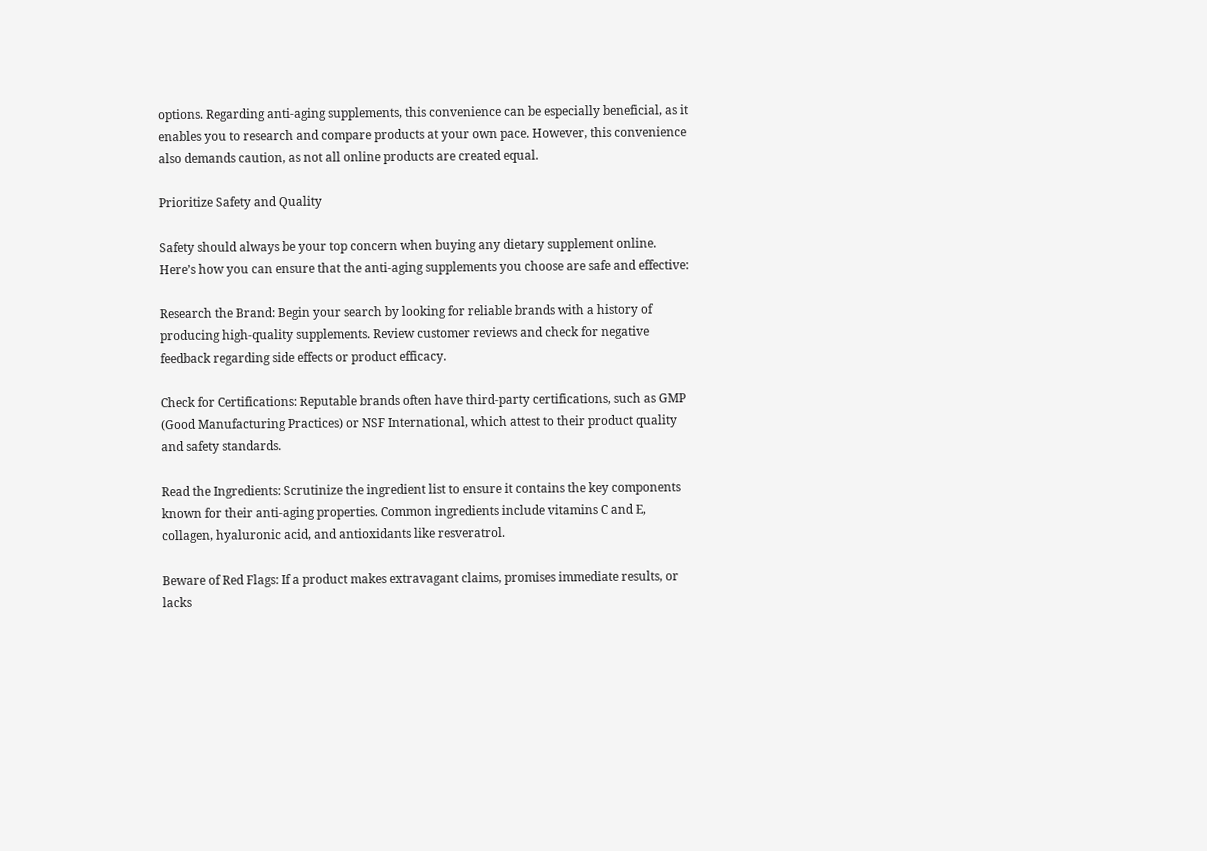options. Regarding anti-aging supplements, this convenience can be especially beneficial, as it enables you to research and compare products at your own pace. However, this convenience also demands caution, as not all online products are created equal.

Prioritize Safety and Quality

Safety should always be your top concern when buying any dietary supplement online. Here’s how you can ensure that the anti-aging supplements you choose are safe and effective:

Research the Brand: Begin your search by looking for reliable brands with a history of producing high-quality supplements. Review customer reviews and check for negative feedback regarding side effects or product efficacy.

Check for Certifications: Reputable brands often have third-party certifications, such as GMP (Good Manufacturing Practices) or NSF International, which attest to their product quality and safety standards.

Read the Ingredients: Scrutinize the ingredient list to ensure it contains the key components known for their anti-aging properties. Common ingredients include vitamins C and E, collagen, hyaluronic acid, and antioxidants like resveratrol.

Beware of Red Flags: If a product makes extravagant claims, promises immediate results, or lacks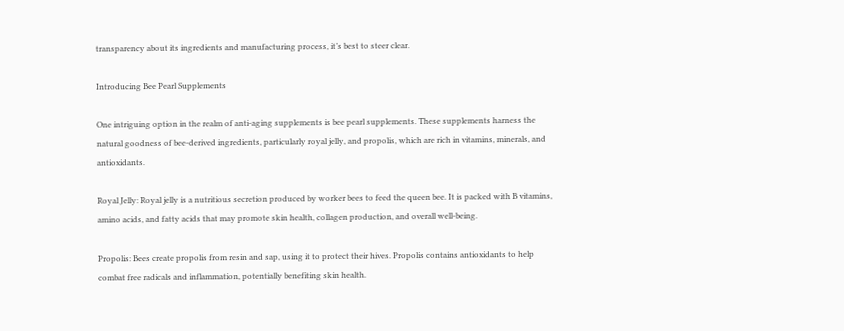transparency about its ingredients and manufacturing process, it’s best to steer clear.

Introducing Bee Pearl Supplements

One intriguing option in the realm of anti-aging supplements is bee pearl supplements. These supplements harness the natural goodness of bee-derived ingredients, particularly royal jelly, and propolis, which are rich in vitamins, minerals, and antioxidants.

Royal Jelly: Royal jelly is a nutritious secretion produced by worker bees to feed the queen bee. It is packed with B vitamins, amino acids, and fatty acids that may promote skin health, collagen production, and overall well-being.

Propolis: Bees create propolis from resin and sap, using it to protect their hives. Propolis contains antioxidants to help combat free radicals and inflammation, potentially benefiting skin health.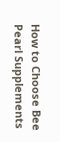How to Choose Bee Pearl Supplements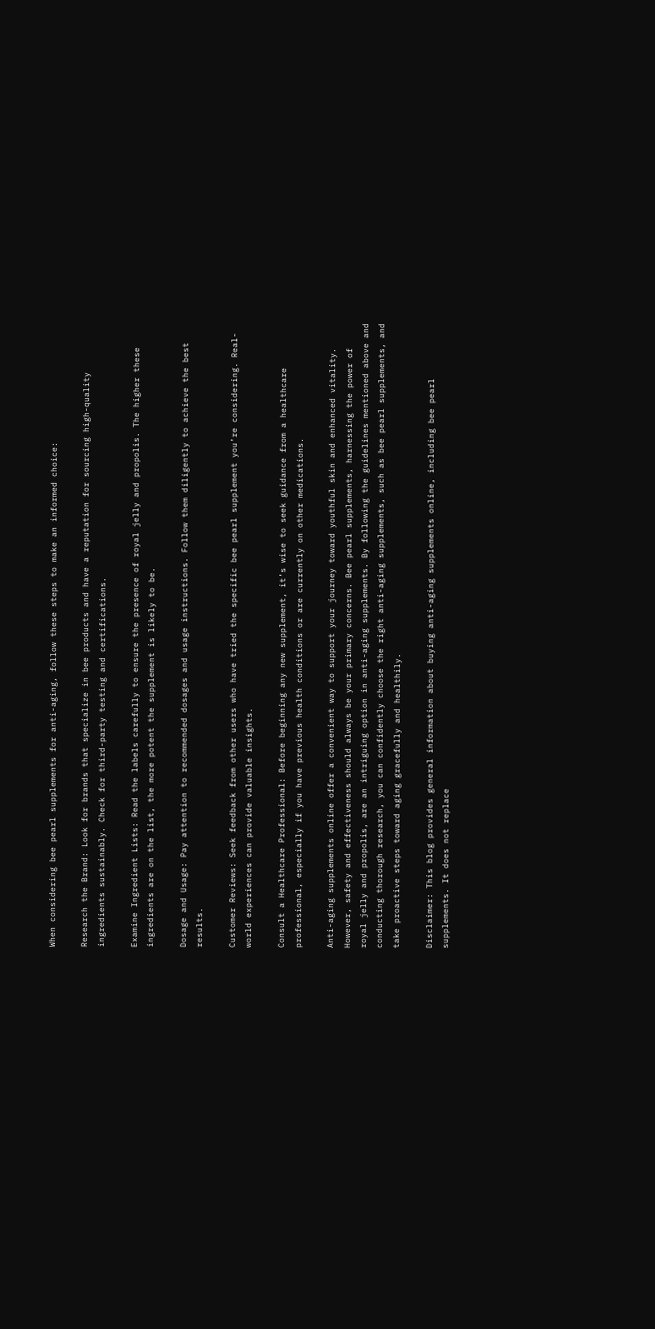When considering bee pearl supplements for anti-aging, follow these steps to make an informed choice:

Research the Brand: Look for brands that specialize in bee products and have a reputation for sourcing high-quality ingredients sustainably. Check for third-party testing and certifications.

Examine Ingredient Lists: Read the labels carefully to ensure the presence of royal jelly and propolis. The higher these ingredients are on the list, the more potent the supplement is likely to be.

Dosage and Usage: Pay attention to recommended dosages and usage instructions. Follow them diligently to achieve the best results.

Customer Reviews: Seek feedback from other users who have tried the specific bee pearl supplement you’re considering. Real-world experiences can provide valuable insights.

Consult a Healthcare Professional: Before beginning any new supplement, it’s wise to seek guidance from a healthcare professional, especially if you have previous health conditions or are currently on other medications.

Anti-aging supplements online offer a convenient way to support your journey toward youthful skin and enhanced vitality. However, safety and effectiveness should always be your primary concerns. Bee pearl supplements, harnessing the power of royal jelly and propolis, are an intriguing option in anti-aging supplements. By following the guidelines mentioned above and conducting thorough research, you can confidently choose the right anti-aging supplements, such as bee pearl supplements, and take proactive steps toward aging gracefully and healthily.

Disclaimer: This blog provides general information about buying anti-aging supplements online, including bee pearl supplements. It does not replace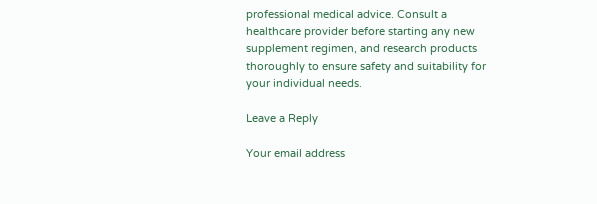professional medical advice. Consult a healthcare provider before starting any new supplement regimen, and research products thoroughly to ensure safety and suitability for your individual needs.

Leave a Reply

Your email address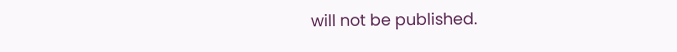will not be published.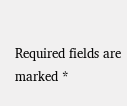Required fields are marked *